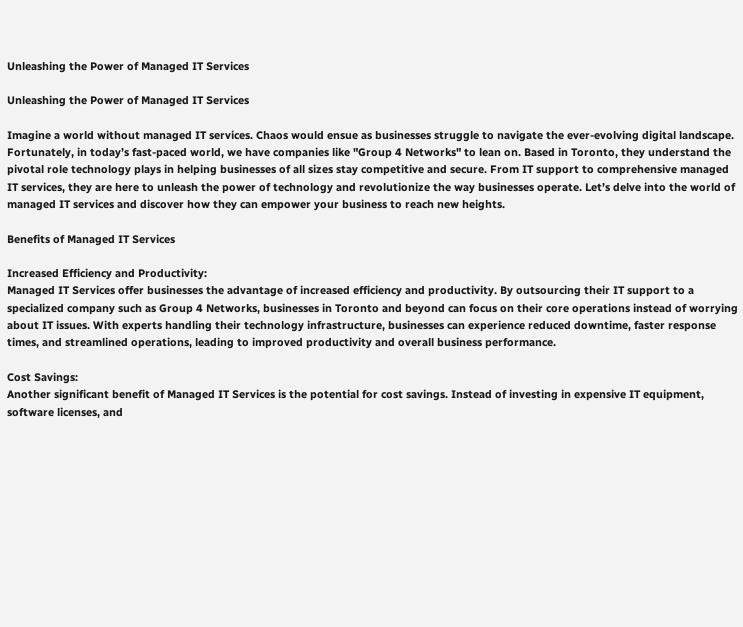Unleashing the Power of Managed IT Services

Unleashing the Power of Managed IT Services

Imagine a world without managed IT services. Chaos would ensue as businesses struggle to navigate the ever-evolving digital landscape. Fortunately, in today’s fast-paced world, we have companies like "Group 4 Networks" to lean on. Based in Toronto, they understand the pivotal role technology plays in helping businesses of all sizes stay competitive and secure. From IT support to comprehensive managed IT services, they are here to unleash the power of technology and revolutionize the way businesses operate. Let’s delve into the world of managed IT services and discover how they can empower your business to reach new heights.

Benefits of Managed IT Services

Increased Efficiency and Productivity:
Managed IT Services offer businesses the advantage of increased efficiency and productivity. By outsourcing their IT support to a specialized company such as Group 4 Networks, businesses in Toronto and beyond can focus on their core operations instead of worrying about IT issues. With experts handling their technology infrastructure, businesses can experience reduced downtime, faster response times, and streamlined operations, leading to improved productivity and overall business performance.

Cost Savings:
Another significant benefit of Managed IT Services is the potential for cost savings. Instead of investing in expensive IT equipment, software licenses, and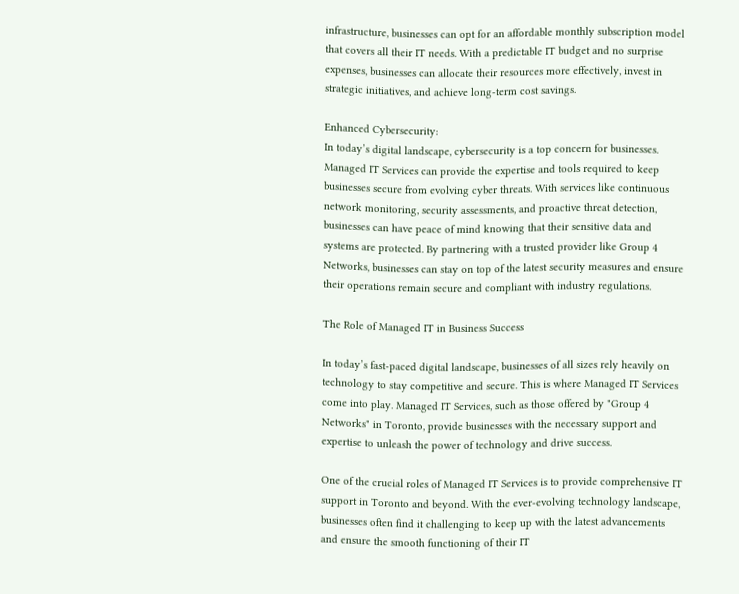infrastructure, businesses can opt for an affordable monthly subscription model that covers all their IT needs. With a predictable IT budget and no surprise expenses, businesses can allocate their resources more effectively, invest in strategic initiatives, and achieve long-term cost savings.

Enhanced Cybersecurity:
In today’s digital landscape, cybersecurity is a top concern for businesses. Managed IT Services can provide the expertise and tools required to keep businesses secure from evolving cyber threats. With services like continuous network monitoring, security assessments, and proactive threat detection, businesses can have peace of mind knowing that their sensitive data and systems are protected. By partnering with a trusted provider like Group 4 Networks, businesses can stay on top of the latest security measures and ensure their operations remain secure and compliant with industry regulations.

The Role of Managed IT in Business Success

In today’s fast-paced digital landscape, businesses of all sizes rely heavily on technology to stay competitive and secure. This is where Managed IT Services come into play. Managed IT Services, such as those offered by "Group 4 Networks" in Toronto, provide businesses with the necessary support and expertise to unleash the power of technology and drive success.

One of the crucial roles of Managed IT Services is to provide comprehensive IT support in Toronto and beyond. With the ever-evolving technology landscape, businesses often find it challenging to keep up with the latest advancements and ensure the smooth functioning of their IT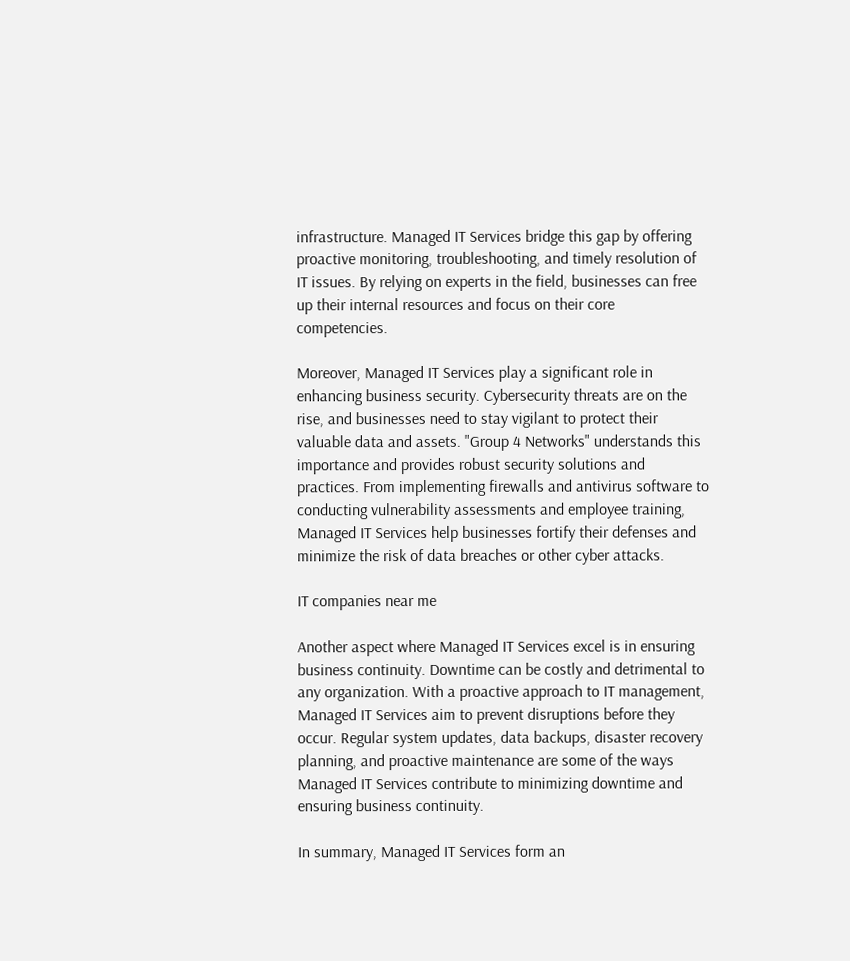infrastructure. Managed IT Services bridge this gap by offering proactive monitoring, troubleshooting, and timely resolution of IT issues. By relying on experts in the field, businesses can free up their internal resources and focus on their core competencies.

Moreover, Managed IT Services play a significant role in enhancing business security. Cybersecurity threats are on the rise, and businesses need to stay vigilant to protect their valuable data and assets. "Group 4 Networks" understands this importance and provides robust security solutions and practices. From implementing firewalls and antivirus software to conducting vulnerability assessments and employee training, Managed IT Services help businesses fortify their defenses and minimize the risk of data breaches or other cyber attacks.

IT companies near me

Another aspect where Managed IT Services excel is in ensuring business continuity. Downtime can be costly and detrimental to any organization. With a proactive approach to IT management, Managed IT Services aim to prevent disruptions before they occur. Regular system updates, data backups, disaster recovery planning, and proactive maintenance are some of the ways Managed IT Services contribute to minimizing downtime and ensuring business continuity.

In summary, Managed IT Services form an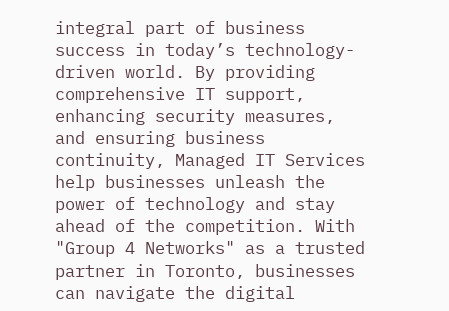integral part of business success in today’s technology-driven world. By providing comprehensive IT support, enhancing security measures, and ensuring business continuity, Managed IT Services help businesses unleash the power of technology and stay ahead of the competition. With "Group 4 Networks" as a trusted partner in Toronto, businesses can navigate the digital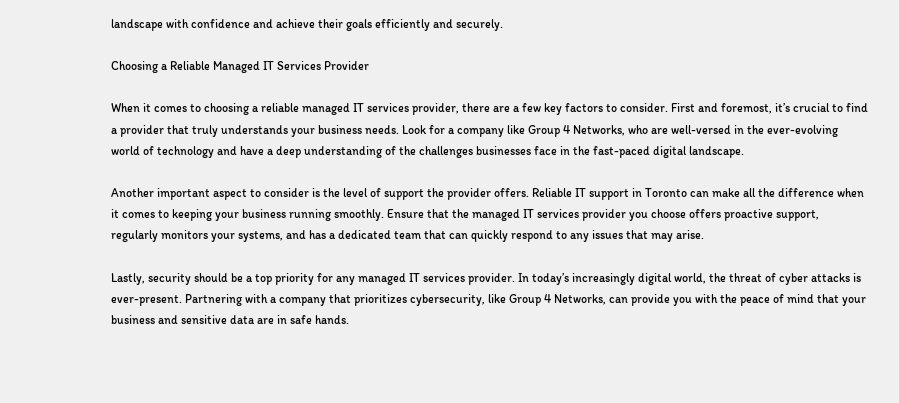landscape with confidence and achieve their goals efficiently and securely.

Choosing a Reliable Managed IT Services Provider

When it comes to choosing a reliable managed IT services provider, there are a few key factors to consider. First and foremost, it’s crucial to find a provider that truly understands your business needs. Look for a company like Group 4 Networks, who are well-versed in the ever-evolving world of technology and have a deep understanding of the challenges businesses face in the fast-paced digital landscape.

Another important aspect to consider is the level of support the provider offers. Reliable IT support in Toronto can make all the difference when it comes to keeping your business running smoothly. Ensure that the managed IT services provider you choose offers proactive support, regularly monitors your systems, and has a dedicated team that can quickly respond to any issues that may arise.

Lastly, security should be a top priority for any managed IT services provider. In today’s increasingly digital world, the threat of cyber attacks is ever-present. Partnering with a company that prioritizes cybersecurity, like Group 4 Networks, can provide you with the peace of mind that your business and sensitive data are in safe hands.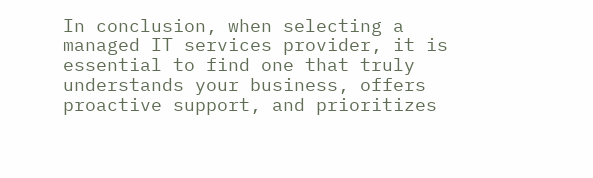In conclusion, when selecting a managed IT services provider, it is essential to find one that truly understands your business, offers proactive support, and prioritizes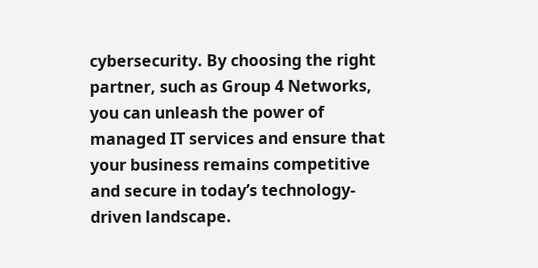cybersecurity. By choosing the right partner, such as Group 4 Networks, you can unleash the power of managed IT services and ensure that your business remains competitive and secure in today’s technology-driven landscape.